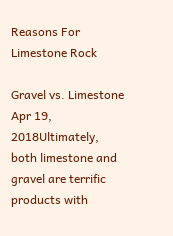Reasons For Limestone Rock

Gravel vs. Limestone Apr 19, 2018Ultimately, both limestone and gravel are terrific products with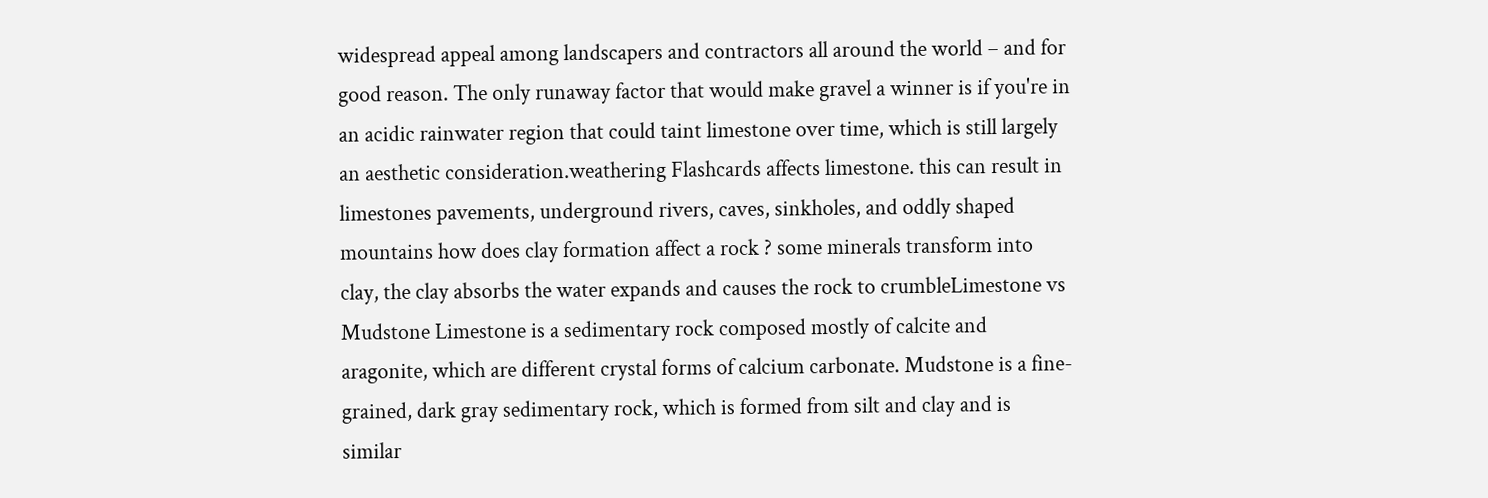widespread appeal among landscapers and contractors all around the world – and for good reason. The only runaway factor that would make gravel a winner is if you're in an acidic rainwater region that could taint limestone over time, which is still largely an aesthetic consideration.weathering Flashcards affects limestone. this can result in limestones pavements, underground rivers, caves, sinkholes, and oddly shaped mountains how does clay formation affect a rock ? some minerals transform into clay, the clay absorbs the water expands and causes the rock to crumbleLimestone vs Mudstone Limestone is a sedimentary rock composed mostly of calcite and aragonite, which are different crystal forms of calcium carbonate. Mudstone is a fine-grained, dark gray sedimentary rock, which is formed from silt and clay and is similar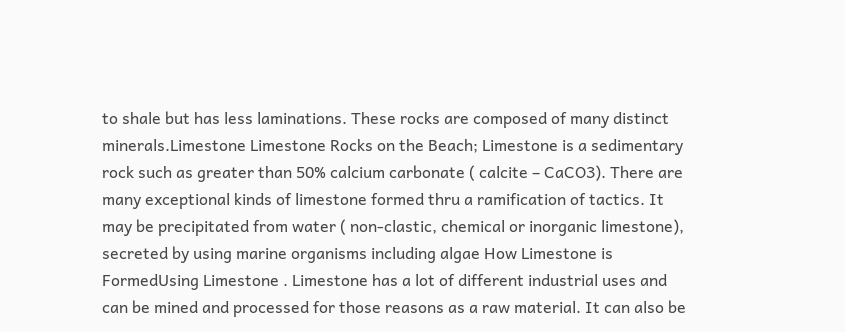to shale but has less laminations. These rocks are composed of many distinct minerals.Limestone Limestone Rocks on the Beach; Limestone is a sedimentary rock such as greater than 50% calcium carbonate ( calcite – CaCO3). There are many exceptional kinds of limestone formed thru a ramification of tactics. It may be precipitated from water ( non-clastic, chemical or inorganic limestone), secreted by using marine organisms including algae How Limestone is FormedUsing Limestone . Limestone has a lot of different industrial uses and can be mined and processed for those reasons as a raw material. It can also be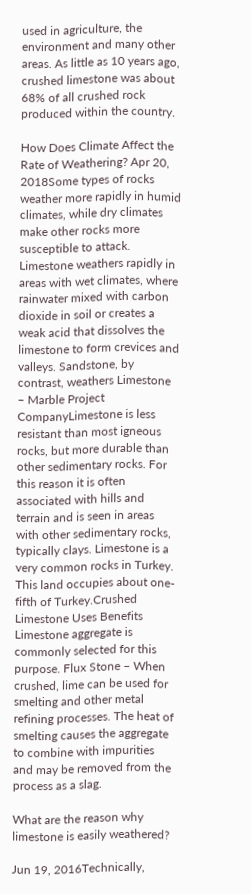used in agriculture, the environment and many other areas. As little as 10 years ago, crushed limestone was about 68% of all crushed rock produced within the country.

How Does Climate Affect the Rate of Weathering? Apr 20, 2018Some types of rocks weather more rapidly in humid climates, while dry climates make other rocks more susceptible to attack. Limestone weathers rapidly in areas with wet climates, where rainwater mixed with carbon dioxide in soil or creates a weak acid that dissolves the limestone to form crevices and valleys. Sandstone, by contrast, weathers Limestone – Marble Project CompanyLimestone is less resistant than most igneous rocks, but more durable than other sedimentary rocks. For this reason it is often associated with hills and terrain and is seen in areas with other sedimentary rocks, typically clays. Limestone is a very common rocks in Turkey. This land occupies about one-fifth of Turkey.Crushed Limestone Uses Benefits Limestone aggregate is commonly selected for this purpose. Flux Stone – When crushed, lime can be used for smelting and other metal refining processes. The heat of smelting causes the aggregate to combine with impurities and may be removed from the process as a slag.

What are the reason why limestone is easily weathered?

Jun 19, 2016Technically,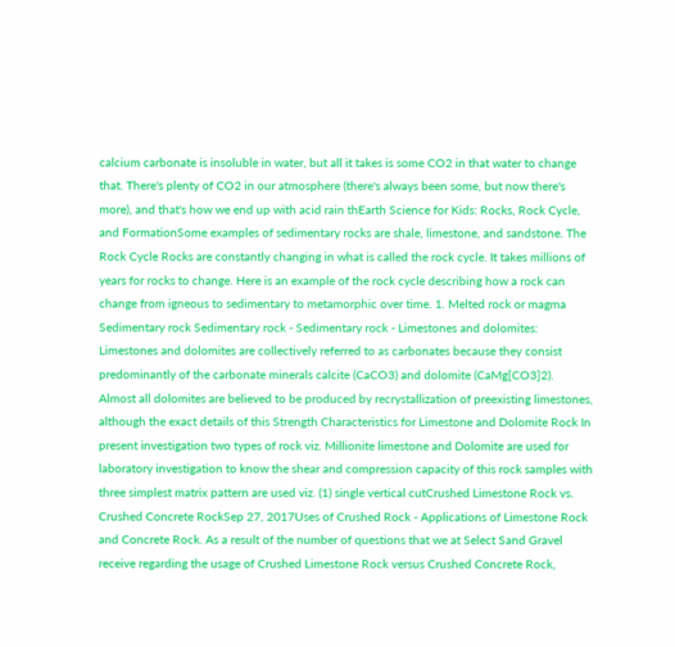calcium carbonate is insoluble in water, but all it takes is some CO2 in that water to change that. There's plenty of CO2 in our atmosphere (there's always been some, but now there's more), and that's how we end up with acid rain thEarth Science for Kids: Rocks, Rock Cycle, and FormationSome examples of sedimentary rocks are shale, limestone, and sandstone. The Rock Cycle Rocks are constantly changing in what is called the rock cycle. It takes millions of years for rocks to change. Here is an example of the rock cycle describing how a rock can change from igneous to sedimentary to metamorphic over time. 1. Melted rock or magma Sedimentary rock Sedimentary rock - Sedimentary rock - Limestones and dolomites: Limestones and dolomites are collectively referred to as carbonates because they consist predominantly of the carbonate minerals calcite (CaCO3) and dolomite (CaMg[CO3]2). Almost all dolomites are believed to be produced by recrystallization of preexisting limestones, although the exact details of this Strength Characteristics for Limestone and Dolomite Rock In present investigation two types of rock viz. Millionite limestone and Dolomite are used for laboratory investigation to know the shear and compression capacity of this rock samples with three simplest matrix pattern are used viz. (1) single vertical cutCrushed Limestone Rock vs. Crushed Concrete RockSep 27, 2017Uses of Crushed Rock - Applications of Limestone Rock and Concrete Rock. As a result of the number of questions that we at Select Sand Gravel receive regarding the usage of Crushed Limestone Rock versus Crushed Concrete Rock,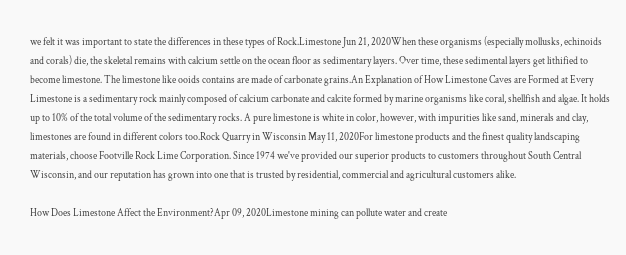we felt it was important to state the differences in these types of Rock.Limestone Jun 21, 2020When these organisms (especially mollusks, echinoids and corals) die, the skeletal remains with calcium settle on the ocean floor as sedimentary layers. Over time, these sedimental layers get lithified to become limestone. The limestone like ooids contains are made of carbonate grains.An Explanation of How Limestone Caves are Formed at Every Limestone is a sedimentary rock mainly composed of calcium carbonate and calcite formed by marine organisms like coral, shellfish and algae. It holds up to 10% of the total volume of the sedimentary rocks. A pure limestone is white in color, however, with impurities like sand, minerals and clay, limestones are found in different colors too.Rock Quarry in Wisconsin May 11, 2020For limestone products and the finest quality landscaping materials, choose Footville Rock Lime Corporation. Since 1974 we've provided our superior products to customers throughout South Central Wisconsin, and our reputation has grown into one that is trusted by residential, commercial and agricultural customers alike.

How Does Limestone Affect the Environment?Apr 09, 2020Limestone mining can pollute water and create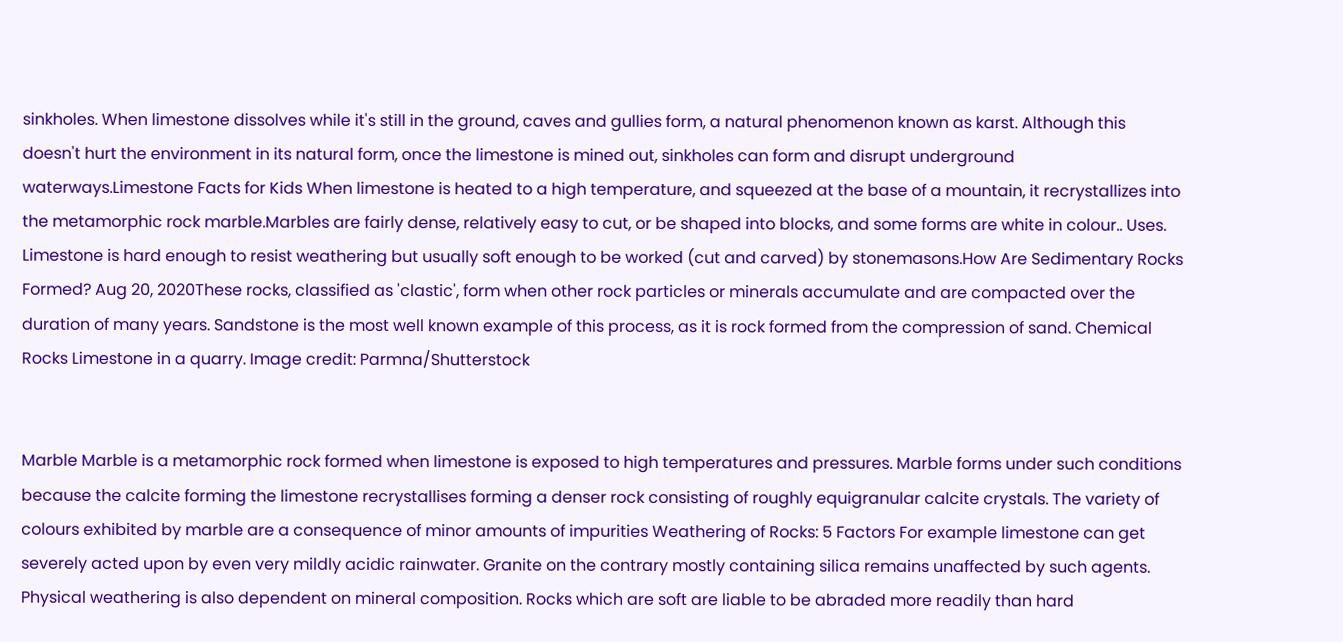sinkholes. When limestone dissolves while it's still in the ground, caves and gullies form, a natural phenomenon known as karst. Although this doesn't hurt the environment in its natural form, once the limestone is mined out, sinkholes can form and disrupt underground waterways.Limestone Facts for Kids When limestone is heated to a high temperature, and squeezed at the base of a mountain, it recrystallizes into the metamorphic rock marble.Marbles are fairly dense, relatively easy to cut, or be shaped into blocks, and some forms are white in colour.. Uses. Limestone is hard enough to resist weathering but usually soft enough to be worked (cut and carved) by stonemasons.How Are Sedimentary Rocks Formed? Aug 20, 2020These rocks, classified as 'clastic', form when other rock particles or minerals accumulate and are compacted over the duration of many years. Sandstone is the most well known example of this process, as it is rock formed from the compression of sand. Chemical Rocks Limestone in a quarry. Image credit: Parmna/Shutterstock


Marble Marble is a metamorphic rock formed when limestone is exposed to high temperatures and pressures. Marble forms under such conditions because the calcite forming the limestone recrystallises forming a denser rock consisting of roughly equigranular calcite crystals. The variety of colours exhibited by marble are a consequence of minor amounts of impurities Weathering of Rocks: 5 Factors For example limestone can get severely acted upon by even very mildly acidic rainwater. Granite on the contrary mostly containing silica remains unaffected by such agents. Physical weathering is also dependent on mineral composition. Rocks which are soft are liable to be abraded more readily than hard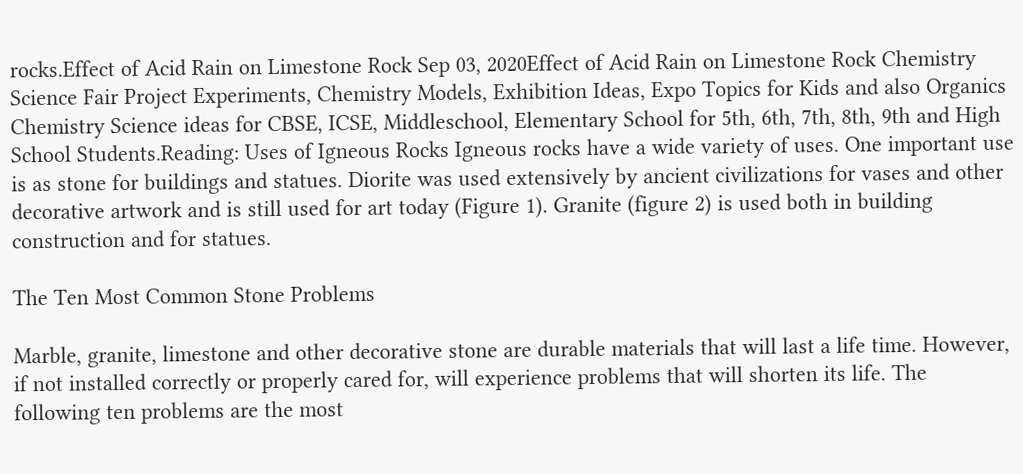rocks.Effect of Acid Rain on Limestone Rock Sep 03, 2020Effect of Acid Rain on Limestone Rock Chemistry Science Fair Project Experiments, Chemistry Models, Exhibition Ideas, Expo Topics for Kids and also Organics Chemistry Science ideas for CBSE, ICSE, Middleschool, Elementary School for 5th, 6th, 7th, 8th, 9th and High School Students.Reading: Uses of Igneous Rocks Igneous rocks have a wide variety of uses. One important use is as stone for buildings and statues. Diorite was used extensively by ancient civilizations for vases and other decorative artwork and is still used for art today (Figure 1). Granite (figure 2) is used both in building construction and for statues.

The Ten Most Common Stone Problems

Marble, granite, limestone and other decorative stone are durable materials that will last a life time. However, if not installed correctly or properly cared for, will experience problems that will shorten its life. The following ten problems are the most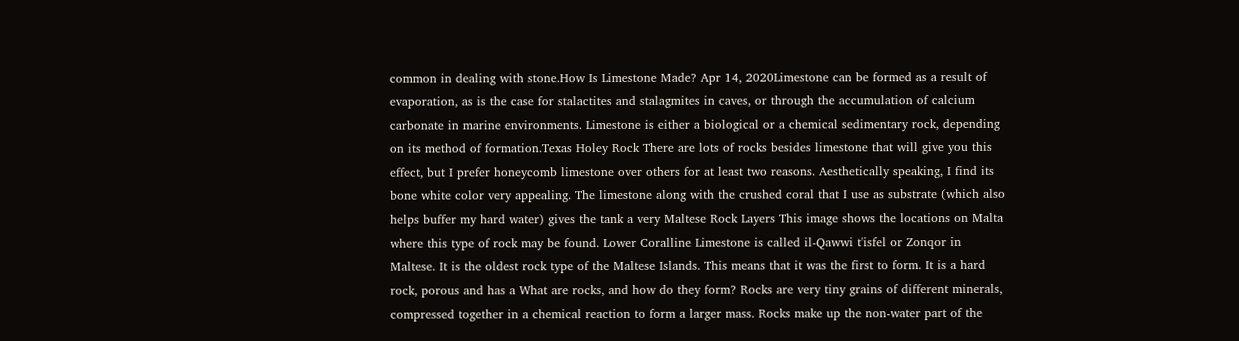common in dealing with stone.How Is Limestone Made? Apr 14, 2020Limestone can be formed as a result of evaporation, as is the case for stalactites and stalagmites in caves, or through the accumulation of calcium carbonate in marine environments. Limestone is either a biological or a chemical sedimentary rock, depending on its method of formation.Texas Holey Rock There are lots of rocks besides limestone that will give you this effect, but I prefer honeycomb limestone over others for at least two reasons. Aesthetically speaking, I find its bone white color very appealing. The limestone along with the crushed coral that I use as substrate (which also helps buffer my hard water) gives the tank a very Maltese Rock Layers This image shows the locations on Malta where this type of rock may be found. Lower Coralline Limestone is called il-Qawwi t'isfel or Zonqor in Maltese. It is the oldest rock type of the Maltese Islands. This means that it was the first to form. It is a hard rock, porous and has a What are rocks, and how do they form? Rocks are very tiny grains of different minerals, compressed together in a chemical reaction to form a larger mass. Rocks make up the non-water part of the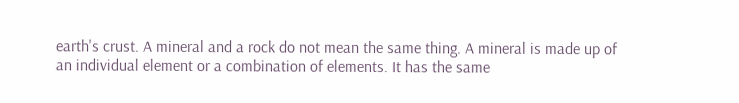earth's crust. A mineral and a rock do not mean the same thing. A mineral is made up of an individual element or a combination of elements. It has the same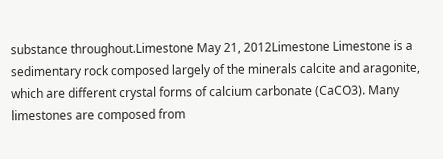substance throughout.Limestone May 21, 2012Limestone Limestone is a sedimentary rock composed largely of the minerals calcite and aragonite, which are different crystal forms of calcium carbonate (CaCO3). Many limestones are composed from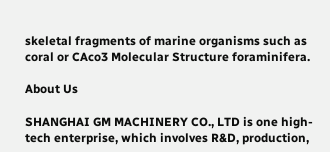skeletal fragments of marine organisms such as coral or CAco3 Molecular Structure foraminifera.

About Us

SHANGHAI GM MACHINERY CO., LTD is one high-tech enterprise, which involves R&D, production,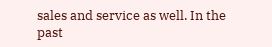sales and service as well. In the past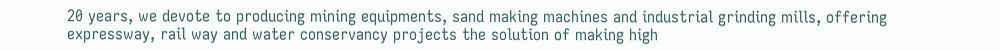20 years, we devote to producing mining equipments, sand making machines and industrial grinding mills, offering expressway, rail way and water conservancy projects the solution of making high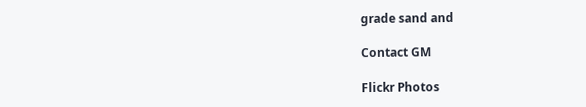grade sand and

Contact GM

Flickr Photos